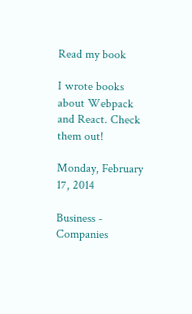Read my book

I wrote books about Webpack and React. Check them out!

Monday, February 17, 2014

Business - Companies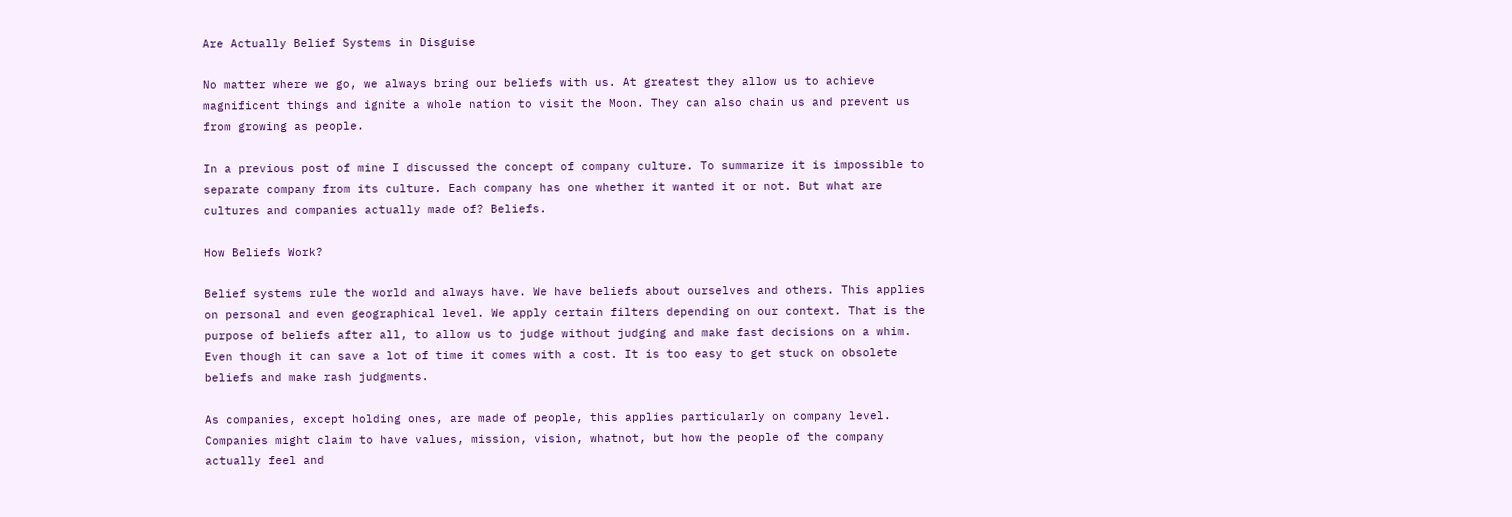Are Actually Belief Systems in Disguise

No matter where we go, we always bring our beliefs with us. At greatest they allow us to achieve magnificent things and ignite a whole nation to visit the Moon. They can also chain us and prevent us from growing as people.

In a previous post of mine I discussed the concept of company culture. To summarize it is impossible to separate company from its culture. Each company has one whether it wanted it or not. But what are cultures and companies actually made of? Beliefs.

How Beliefs Work?

Belief systems rule the world and always have. We have beliefs about ourselves and others. This applies on personal and even geographical level. We apply certain filters depending on our context. That is the purpose of beliefs after all, to allow us to judge without judging and make fast decisions on a whim. Even though it can save a lot of time it comes with a cost. It is too easy to get stuck on obsolete beliefs and make rash judgments.

As companies, except holding ones, are made of people, this applies particularly on company level. Companies might claim to have values, mission, vision, whatnot, but how the people of the company actually feel and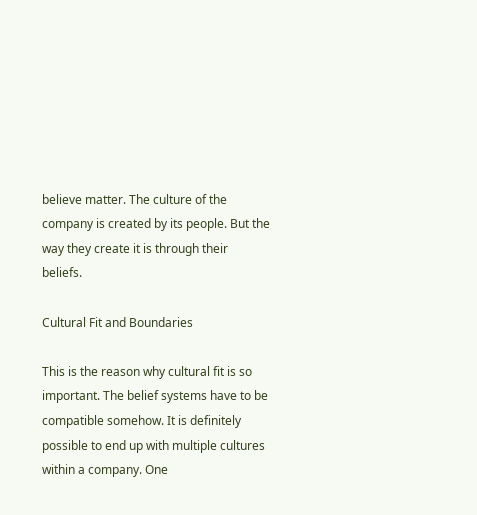believe matter. The culture of the company is created by its people. But the way they create it is through their beliefs.

Cultural Fit and Boundaries

This is the reason why cultural fit is so important. The belief systems have to be compatible somehow. It is definitely possible to end up with multiple cultures within a company. One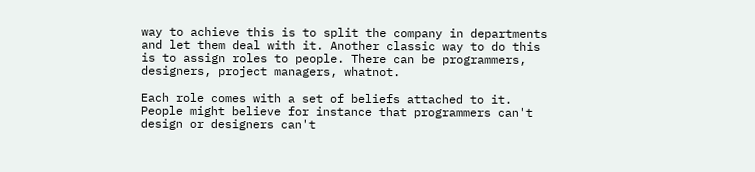way to achieve this is to split the company in departments and let them deal with it. Another classic way to do this is to assign roles to people. There can be programmers, designers, project managers, whatnot.

Each role comes with a set of beliefs attached to it. People might believe for instance that programmers can't design or designers can't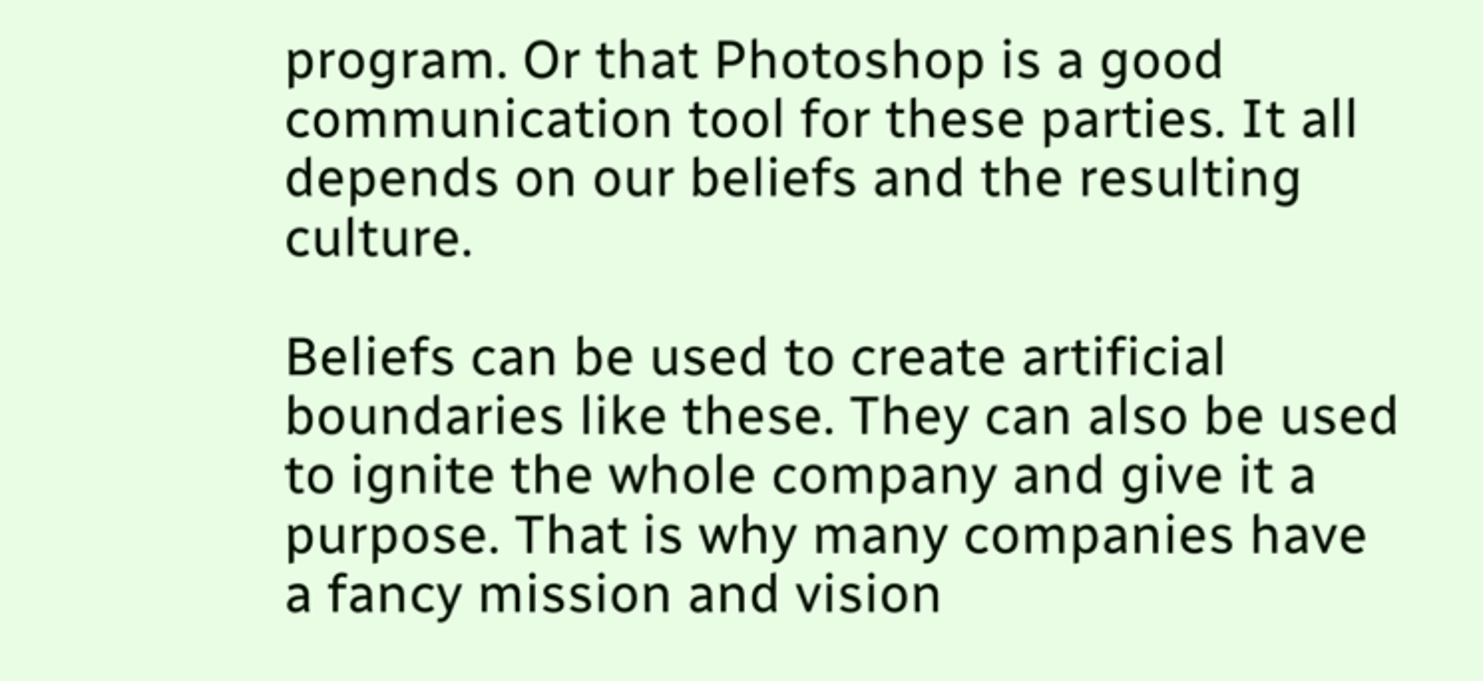program. Or that Photoshop is a good communication tool for these parties. It all depends on our beliefs and the resulting culture.

Beliefs can be used to create artificial boundaries like these. They can also be used to ignite the whole company and give it a purpose. That is why many companies have a fancy mission and vision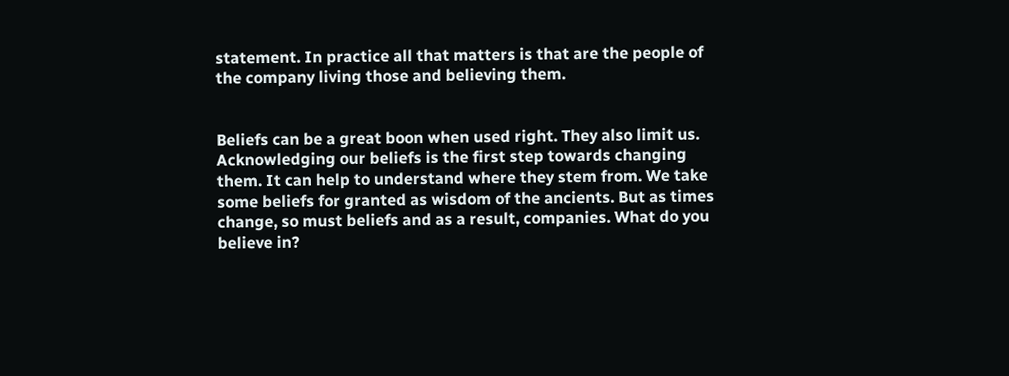statement. In practice all that matters is that are the people of the company living those and believing them.


Beliefs can be a great boon when used right. They also limit us. Acknowledging our beliefs is the first step towards changing them. It can help to understand where they stem from. We take some beliefs for granted as wisdom of the ancients. But as times change, so must beliefs and as a result, companies. What do you believe in?